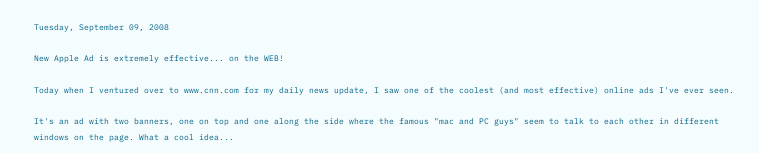Tuesday, September 09, 2008

New Apple Ad is extremely effective... on the WEB!

Today when I ventured over to www.cnn.com for my daily news update, I saw one of the coolest (and most effective) online ads I've ever seen.

It's an ad with two banners, one on top and one along the side where the famous "mac and PC guys" seem to talk to each other in different windows on the page. What a cool idea...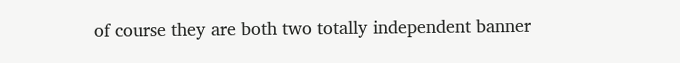of course they are both two totally independent banner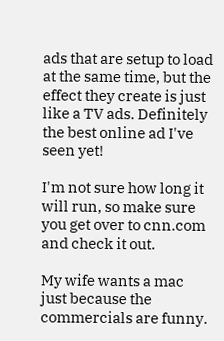ads that are setup to load at the same time, but the effect they create is just like a TV ads. Definitely the best online ad I've seen yet!

I'm not sure how long it will run, so make sure you get over to cnn.com and check it out.

My wife wants a mac just because the commercials are funny.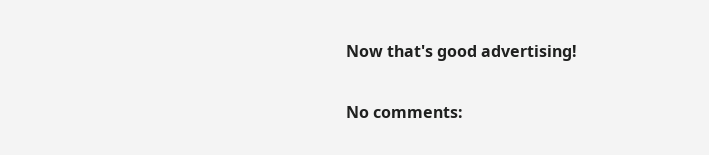Now that's good advertising!

No comments: